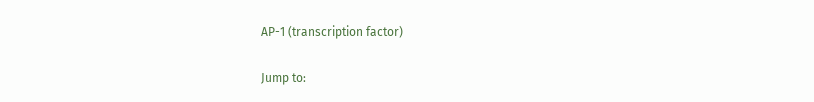AP-1 (transcription factor)

Jump to: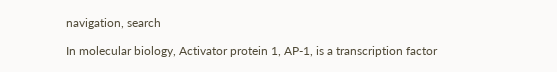navigation, search

In molecular biology, Activator protein 1, AP-1, is a transcription factor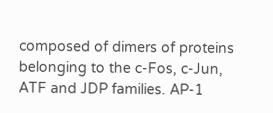composed of dimers of proteins belonging to the c-Fos, c-Jun, ATF and JDP families. AP-1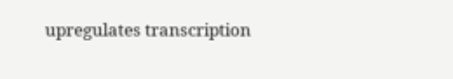upregulates transcription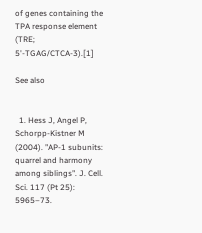of genes containing the TPA response element (TRE; 5'-TGAG/CTCA-3).[1]

See also


  1. Hess J, Angel P, Schorpp-Kistner M (2004). "AP-1 subunits: quarrel and harmony among siblings". J. Cell. Sci. 117 (Pt 25): 5965–73.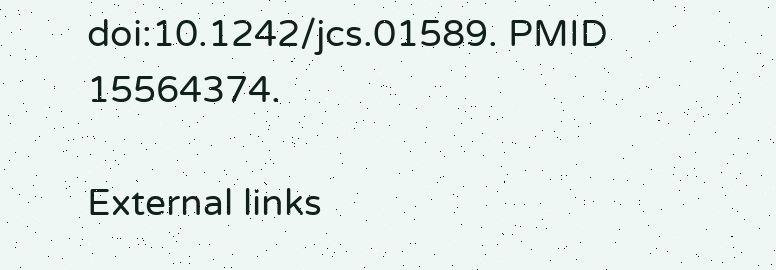doi:10.1242/jcs.01589. PMID 15564374.

External links